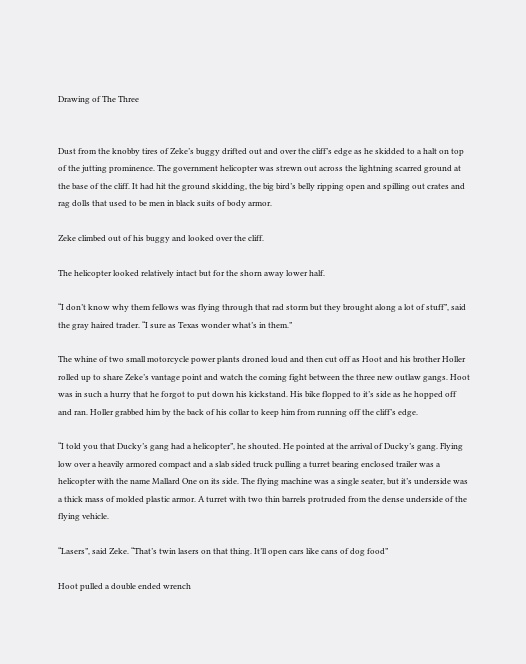Drawing of The Three


Dust from the knobby tires of Zeke’s buggy drifted out and over the cliff’s edge as he skidded to a halt on top of the jutting prominence. The government helicopter was strewn out across the lightning scarred ground at the base of the cliff. It had hit the ground skidding, the big bird’s belly ripping open and spilling out crates and rag dolls that used to be men in black suits of body armor.

Zeke climbed out of his buggy and looked over the cliff.

The helicopter looked relatively intact but for the shorn away lower half.

“I don’t know why them fellows was flying through that rad storm but they brought along a lot of stuff”, said the gray haired trader. “I sure as Texas wonder what’s in them.”

The whine of two small motorcycle power plants droned loud and then cut off as Hoot and his brother Holler rolled up to share Zeke’s vantage point and watch the coming fight between the three new outlaw gangs. Hoot was in such a hurry that he forgot to put down his kickstand. His bike flopped to it’s side as he hopped off and ran. Holler grabbed him by the back of his collar to keep him from running off the cliff’s edge.

“I told you that Ducky’s gang had a helicopter”, he shouted. He pointed at the arrival of Ducky’s gang. Flying low over a heavily armored compact and a slab sided truck pulling a turret bearing enclosed trailer was a helicopter with the name Mallard One on its side. The flying machine was a single seater, but it’s underside was a thick mass of molded plastic armor. A turret with two thin barrels protruded from the dense underside of the flying vehicle.

“Lasers”, said Zeke. “That’s twin lasers on that thing. It’ll open cars like cans of dog food”

Hoot pulled a double ended wrench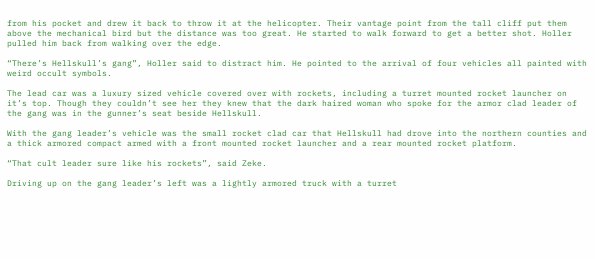from his pocket and drew it back to throw it at the helicopter. Their vantage point from the tall cliff put them above the mechanical bird but the distance was too great. He started to walk forward to get a better shot. Holler pulled him back from walking over the edge.

“There’s Hellskull’s gang”, Holler said to distract him. He pointed to the arrival of four vehicles all painted with weird occult symbols.

The lead car was a luxury sized vehicle covered over with rockets, including a turret mounted rocket launcher on it’s top. Though they couldn’t see her they knew that the dark haired woman who spoke for the armor clad leader of the gang was in the gunner’s seat beside Hellskull.

With the gang leader’s vehicle was the small rocket clad car that Hellskull had drove into the northern counties and a thick armored compact armed with a front mounted rocket launcher and a rear mounted rocket platform.

“That cult leader sure like his rockets”, said Zeke.

Driving up on the gang leader’s left was a lightly armored truck with a turret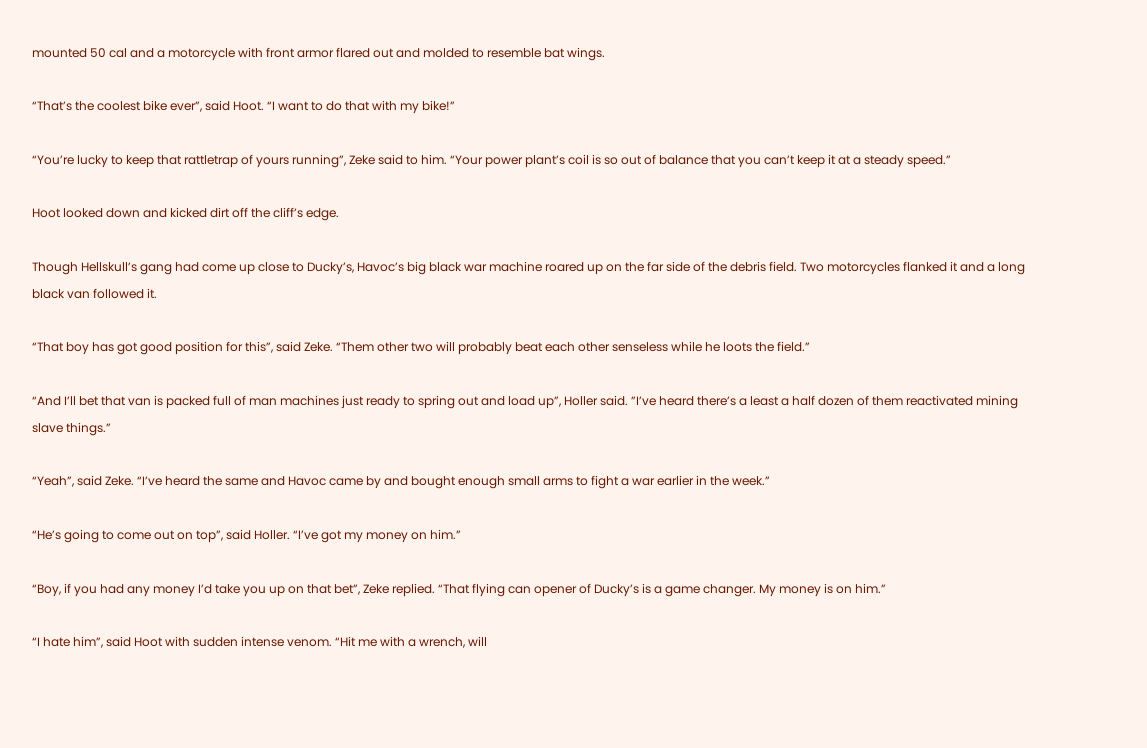mounted 50 cal and a motorcycle with front armor flared out and molded to resemble bat wings.

“That’s the coolest bike ever”, said Hoot. “I want to do that with my bike!”

“You’re lucky to keep that rattletrap of yours running”, Zeke said to him. “Your power plant’s coil is so out of balance that you can’t keep it at a steady speed.”

Hoot looked down and kicked dirt off the cliff’s edge.

Though Hellskull’s gang had come up close to Ducky’s, Havoc’s big black war machine roared up on the far side of the debris field. Two motorcycles flanked it and a long black van followed it.

“That boy has got good position for this”, said Zeke. “Them other two will probably beat each other senseless while he loots the field.”

“And I’ll bet that van is packed full of man machines just ready to spring out and load up”, Holler said. ”I’ve heard there’s a least a half dozen of them reactivated mining slave things.”

“Yeah”, said Zeke. “I’ve heard the same and Havoc came by and bought enough small arms to fight a war earlier in the week.”

“He’s going to come out on top”, said Holler. “I’ve got my money on him.”

“Boy, if you had any money I’d take you up on that bet”, Zeke replied. “That flying can opener of Ducky’s is a game changer. My money is on him.”

“I hate him”, said Hoot with sudden intense venom. “Hit me with a wrench, will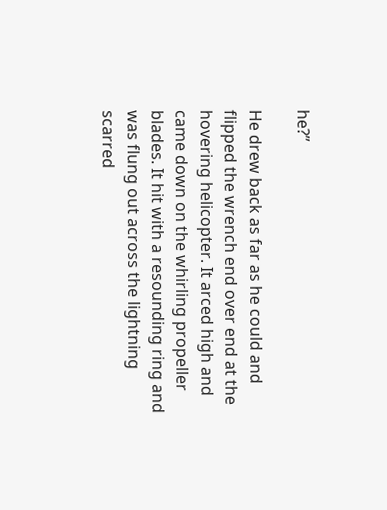he?”

He drew back as far as he could and flipped the wrench end over end at the hovering helicopter. It arced high and came down on the whirling propeller blades. It hit with a resounding ring and was flung out across the lightning scarred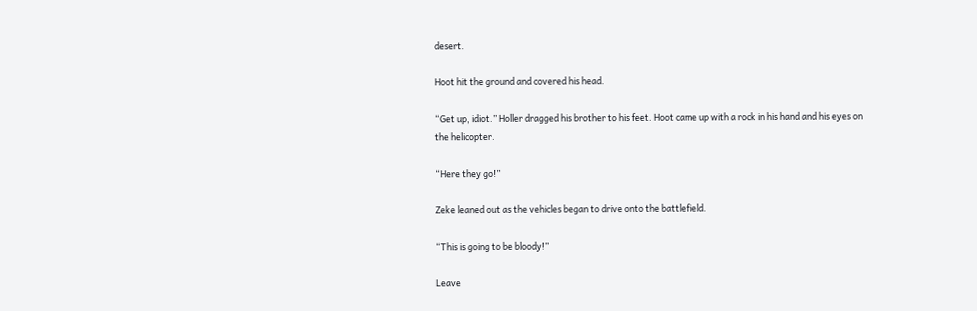desert.

Hoot hit the ground and covered his head.

“Get up, idiot.” Holler dragged his brother to his feet. Hoot came up with a rock in his hand and his eyes on the helicopter.

“Here they go!”

Zeke leaned out as the vehicles began to drive onto the battlefield.

“This is going to be bloody!”

Leave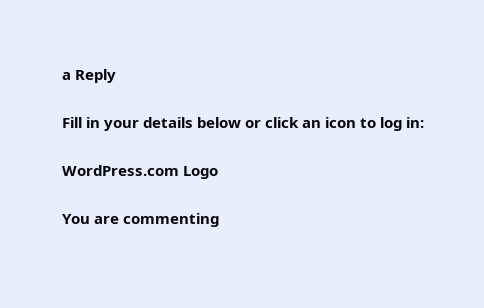a Reply

Fill in your details below or click an icon to log in:

WordPress.com Logo

You are commenting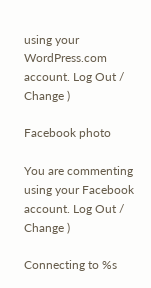using your WordPress.com account. Log Out /  Change )

Facebook photo

You are commenting using your Facebook account. Log Out /  Change )

Connecting to %s